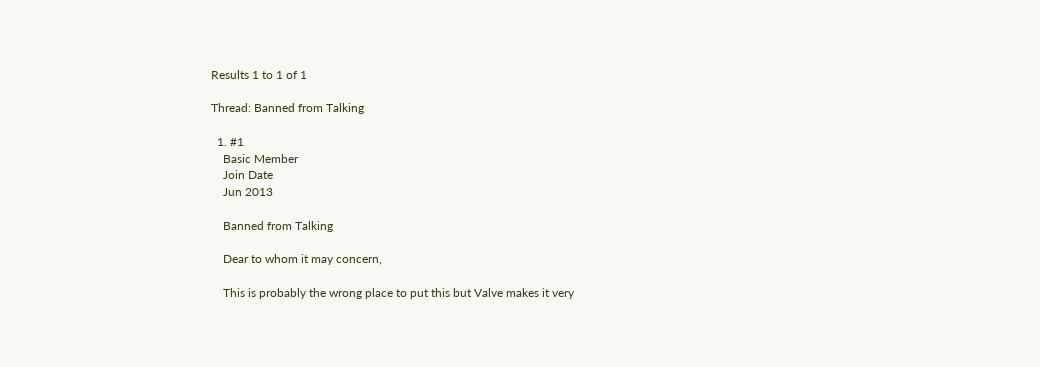Results 1 to 1 of 1

Thread: Banned from Talking

  1. #1
    Basic Member
    Join Date
    Jun 2013

    Banned from Talking

    Dear to whom it may concern,

    This is probably the wrong place to put this but Valve makes it very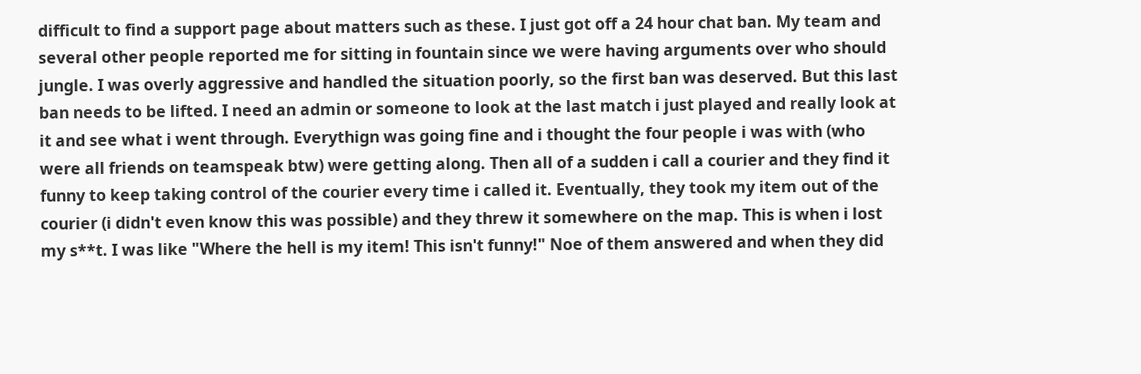difficult to find a support page about matters such as these. I just got off a 24 hour chat ban. My team and several other people reported me for sitting in fountain since we were having arguments over who should jungle. I was overly aggressive and handled the situation poorly, so the first ban was deserved. But this last ban needs to be lifted. I need an admin or someone to look at the last match i just played and really look at it and see what i went through. Everythign was going fine and i thought the four people i was with (who were all friends on teamspeak btw) were getting along. Then all of a sudden i call a courier and they find it funny to keep taking control of the courier every time i called it. Eventually, they took my item out of the courier (i didn't even know this was possible) and they threw it somewhere on the map. This is when i lost my s**t. I was like "Where the hell is my item! This isn't funny!" Noe of them answered and when they did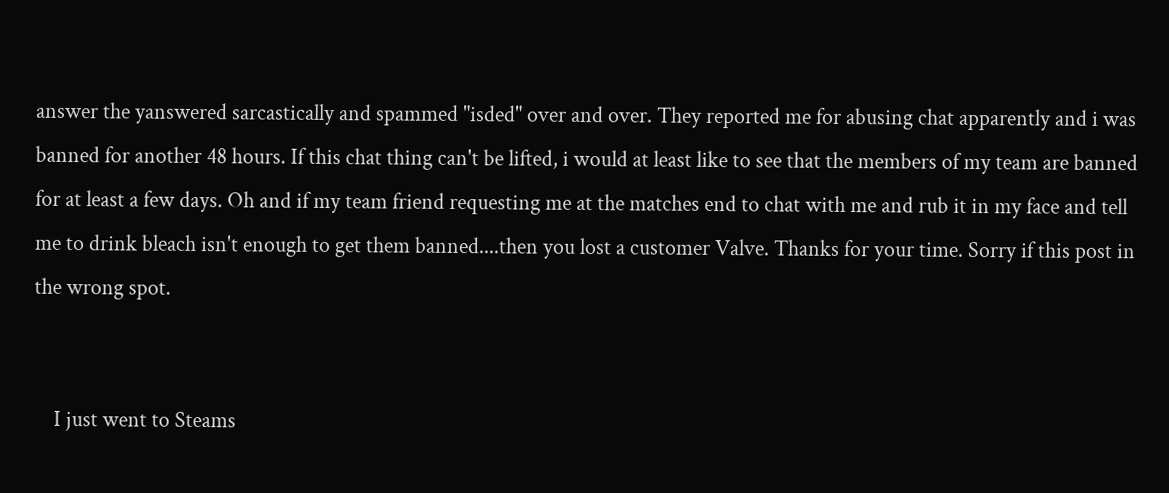answer the yanswered sarcastically and spammed "isded" over and over. They reported me for abusing chat apparently and i was banned for another 48 hours. If this chat thing can't be lifted, i would at least like to see that the members of my team are banned for at least a few days. Oh and if my team friend requesting me at the matches end to chat with me and rub it in my face and tell me to drink bleach isn't enough to get them banned....then you lost a customer Valve. Thanks for your time. Sorry if this post in the wrong spot.


    I just went to Steams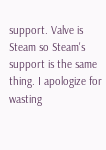support. Valve is Steam so Steam's support is the same thing. I apologize for wasting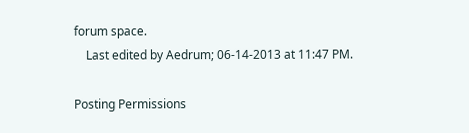forum space.
    Last edited by Aedrum; 06-14-2013 at 11:47 PM.

Posting Permissions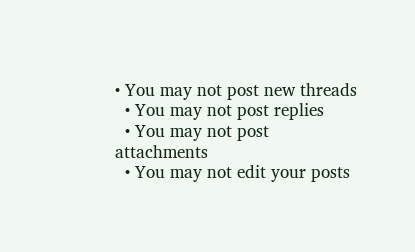• You may not post new threads
  • You may not post replies
  • You may not post attachments
  • You may not edit your posts